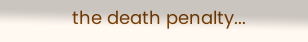the death penalty...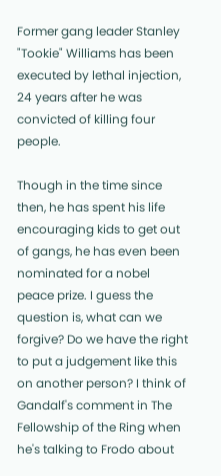Former gang leader Stanley "Tookie" Williams has been executed by lethal injection, 24 years after he was convicted of killing four people.

Though in the time since then, he has spent his life encouraging kids to get out of gangs, he has even been nominated for a nobel peace prize. I guess the question is, what can we forgive? Do we have the right to put a judgement like this on another person? I think of Gandalf's comment in The Fellowship of the Ring when he's talking to Frodo about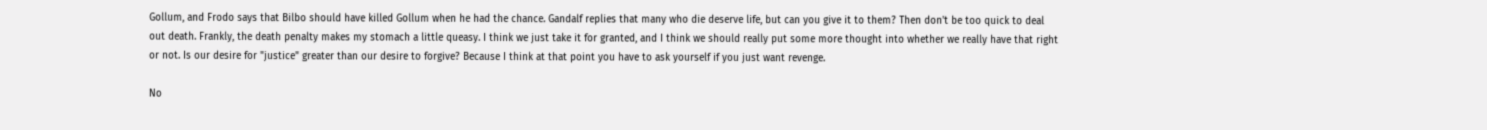Gollum, and Frodo says that Bilbo should have killed Gollum when he had the chance. Gandalf replies that many who die deserve life, but can you give it to them? Then don't be too quick to deal out death. Frankly, the death penalty makes my stomach a little queasy. I think we just take it for granted, and I think we should really put some more thought into whether we really have that right or not. Is our desire for "justice" greater than our desire to forgive? Because I think at that point you have to ask yourself if you just want revenge.

No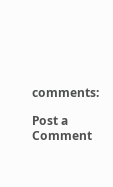comments:

Post a Comment